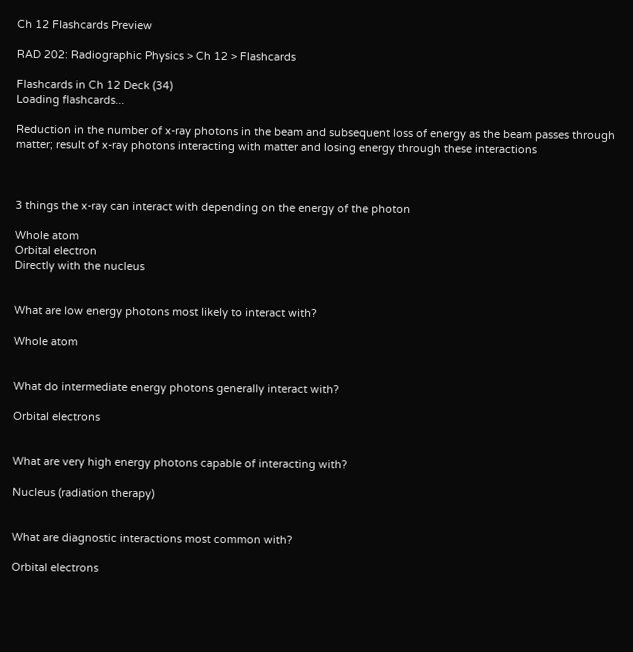Ch 12 Flashcards Preview

RAD 202: Radiographic Physics > Ch 12 > Flashcards

Flashcards in Ch 12 Deck (34)
Loading flashcards...

Reduction in the number of x-ray photons in the beam and subsequent loss of energy as the beam passes through matter; result of x-ray photons interacting with matter and losing energy through these interactions



3 things the x-ray can interact with depending on the energy of the photon

Whole atom
Orbital electron
Directly with the nucleus


What are low energy photons most likely to interact with?

Whole atom


What do intermediate energy photons generally interact with?

Orbital electrons


What are very high energy photons capable of interacting with?

Nucleus (radiation therapy)


What are diagnostic interactions most common with?

Orbital electrons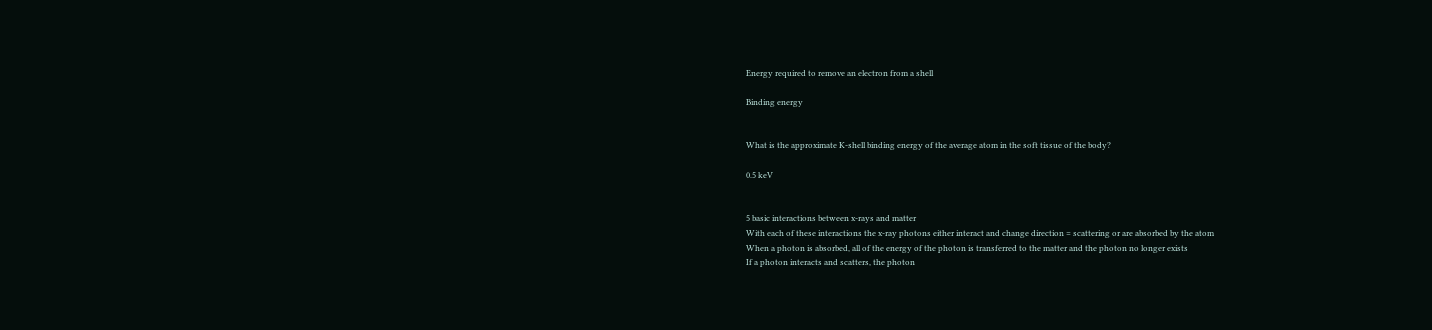Energy required to remove an electron from a shell

Binding energy


What is the approximate K-shell binding energy of the average atom in the soft tissue of the body?

0.5 keV


5 basic interactions between x-rays and matter
With each of these interactions the x-ray photons either interact and change direction = scattering or are absorbed by the atom
When a photon is absorbed, all of the energy of the photon is transferred to the matter and the photon no longer exists
If a photon interacts and scatters, the photon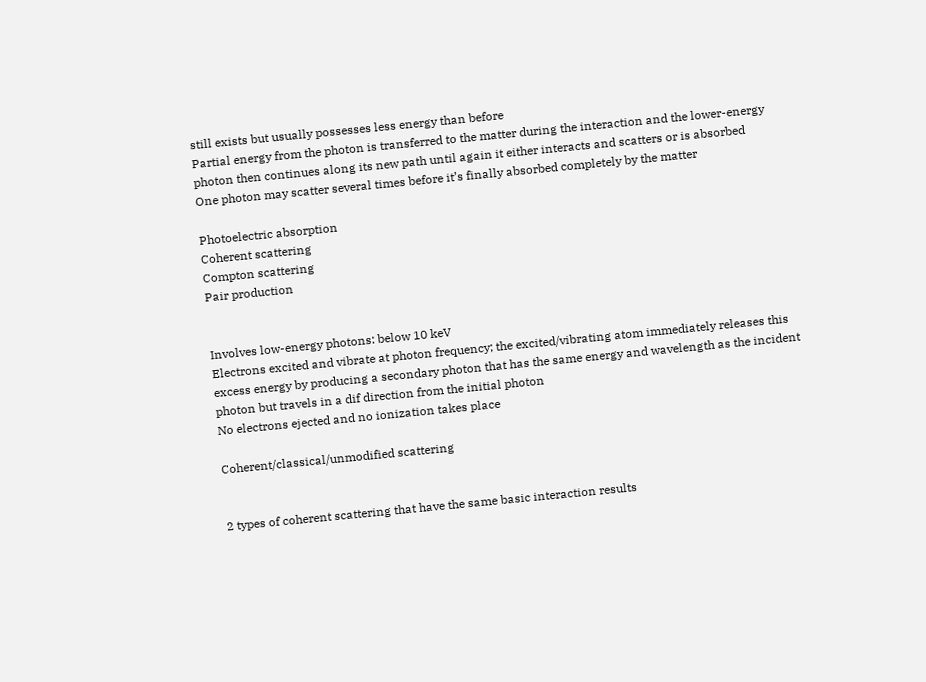still exists but usually possesses less energy than before
Partial energy from the photon is transferred to the matter during the interaction and the lower-energy photon then continues along its new path until again it either interacts and scatters or is absorbed
One photon may scatter several times before it’s finally absorbed completely by the matter

Photoelectric absorption
Coherent scattering
Compton scattering
Pair production


Involves low-energy photons: below 10 keV
Electrons excited and vibrate at photon frequency; the excited/vibrating atom immediately releases this excess energy by producing a secondary photon that has the same energy and wavelength as the incident photon but travels in a dif direction from the initial photon
No electrons ejected and no ionization takes place

Coherent/classical/unmodified scattering


2 types of coherent scattering that have the same basic interaction results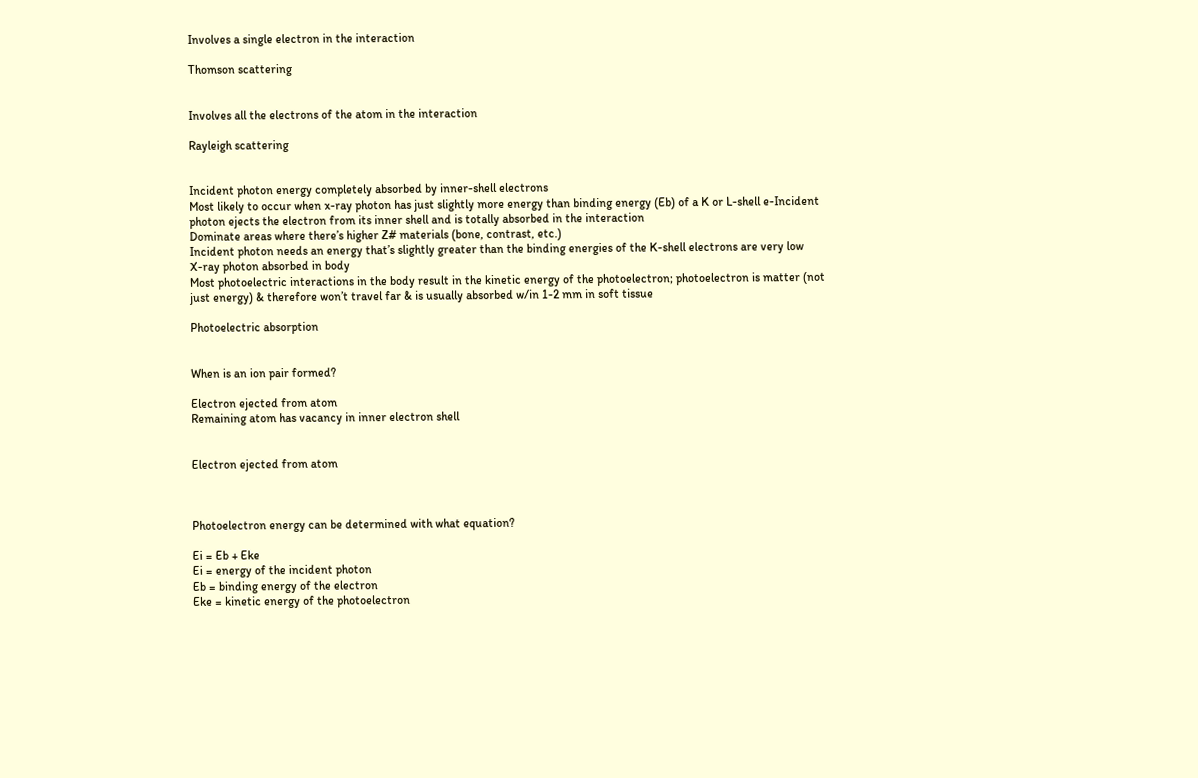Involves a single electron in the interaction

Thomson scattering


Involves all the electrons of the atom in the interaction

Rayleigh scattering


Incident photon energy completely absorbed by inner-shell electrons
Most likely to occur when x-ray photon has just slightly more energy than binding energy (Eb) of a K or L-shell e-Incident photon ejects the electron from its inner shell and is totally absorbed in the interaction
Dominate areas where there’s higher Z# materials (bone, contrast, etc.)
Incident photon needs an energy that’s slightly greater than the binding energies of the K-shell electrons are very low
X-ray photon absorbed in body
Most photoelectric interactions in the body result in the kinetic energy of the photoelectron; photoelectron is matter (not just energy) & therefore won’t travel far & is usually absorbed w/in 1-2 mm in soft tissue

Photoelectric absorption


When is an ion pair formed?

Electron ejected from atom
Remaining atom has vacancy in inner electron shell


Electron ejected from atom



Photoelectron energy can be determined with what equation?

Ei = Eb + Eke
Ei = energy of the incident photon
Eb = binding energy of the electron
Eke = kinetic energy of the photoelectron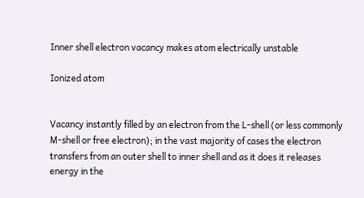Inner shell electron vacancy makes atom electrically unstable

Ionized atom


Vacancy instantly filled by an electron from the L-shell (or less commonly M-shell or free electron); in the vast majority of cases the electron transfers from an outer shell to inner shell and as it does it releases energy in the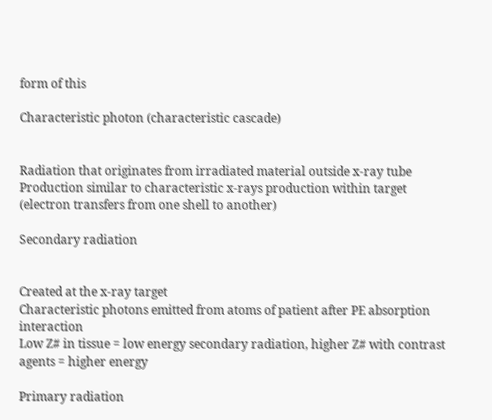form of this

Characteristic photon (characteristic cascade)


Radiation that originates from irradiated material outside x-ray tube
Production similar to characteristic x-rays production within target (electron transfers from one shell to another)

Secondary radiation


Created at the x-ray target
Characteristic photons emitted from atoms of patient after PE absorption interaction
Low Z# in tissue = low energy secondary radiation, higher Z# with contrast agents = higher energy

Primary radiation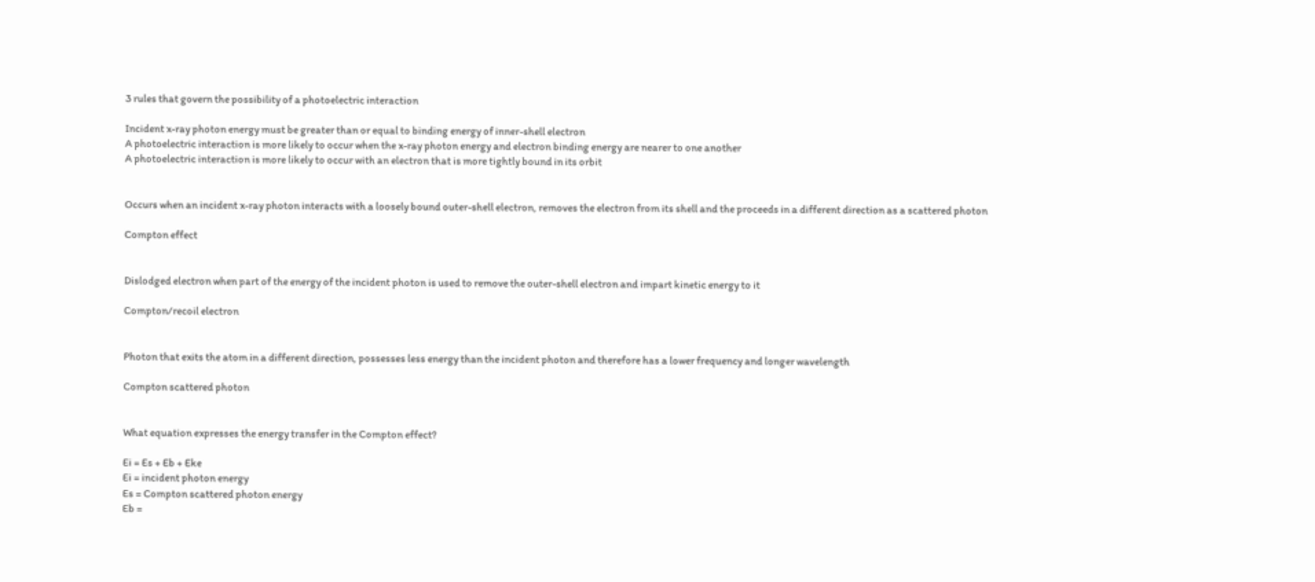3 rules that govern the possibility of a photoelectric interaction

Incident x-ray photon energy must be greater than or equal to binding energy of inner-shell electron
A photoelectric interaction is more likely to occur when the x-ray photon energy and electron binding energy are nearer to one another
A photoelectric interaction is more likely to occur with an electron that is more tightly bound in its orbit


Occurs when an incident x-ray photon interacts with a loosely bound outer-shell electron, removes the electron from its shell and the proceeds in a different direction as a scattered photon

Compton effect


Dislodged electron when part of the energy of the incident photon is used to remove the outer-shell electron and impart kinetic energy to it

Compton/recoil electron


Photon that exits the atom in a different direction, possesses less energy than the incident photon and therefore has a lower frequency and longer wavelength

Compton scattered photon


What equation expresses the energy transfer in the Compton effect?

Ei = Es + Eb + Eke
Ei = incident photon energy
Es = Compton scattered photon energy
Eb =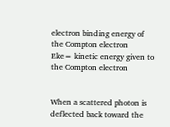electron binding energy of the Compton electron
Eke= kinetic energy given to the Compton electron


When a scattered photon is deflected back toward the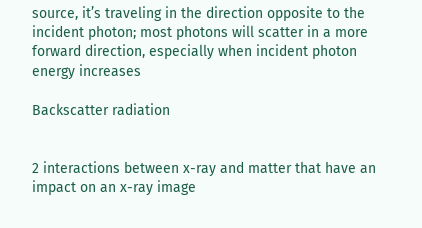source, it’s traveling in the direction opposite to the incident photon; most photons will scatter in a more forward direction, especially when incident photon energy increases

Backscatter radiation


2 interactions between x-ray and matter that have an impact on an x-ray image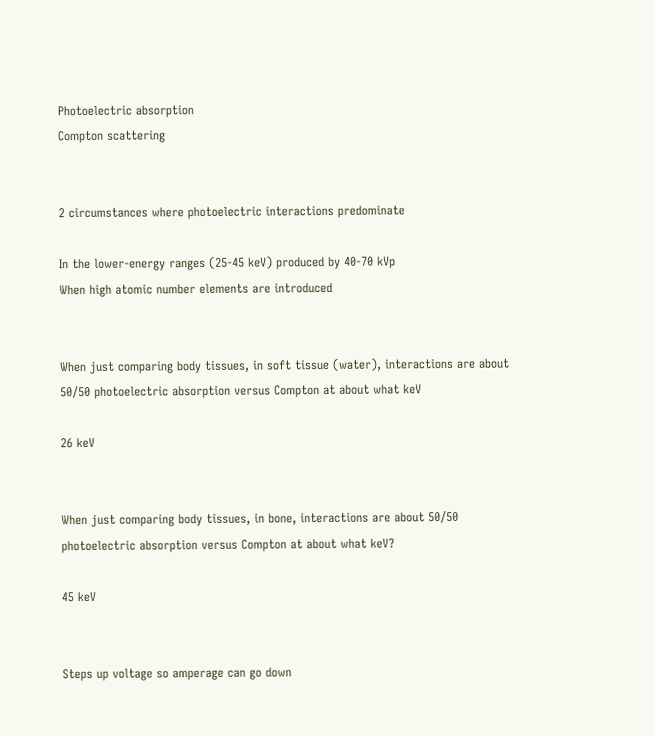Photoelectric absorption
Compton scattering


2 circumstances where photoelectric interactions predominate

In the lower-energy ranges (25-45 keV) produced by 40-70 kVp
When high atomic number elements are introduced


When just comparing body tissues, in soft tissue (water), interactions are about 50/50 photoelectric absorption versus Compton at about what keV

26 keV


When just comparing body tissues, in bone, interactions are about 50/50 photoelectric absorption versus Compton at about what keV?

45 keV


Steps up voltage so amperage can go down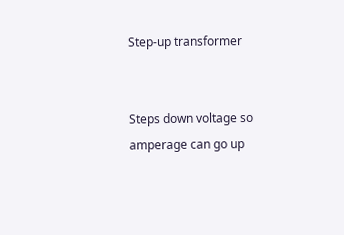Step-up transformer


Steps down voltage so amperage can go up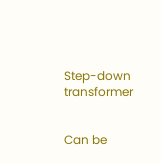Step-down transformer


Can be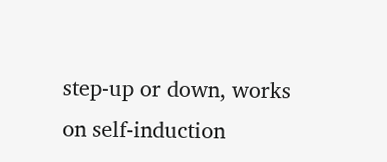step-up or down, works on self-induction